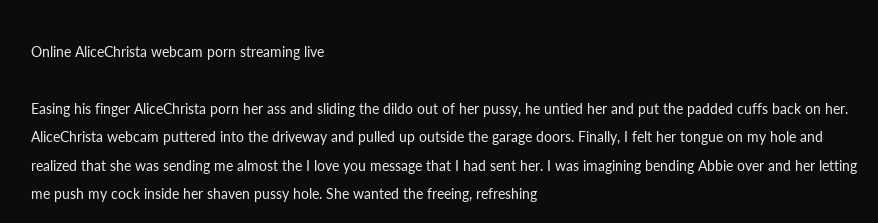Online AliceChrista webcam porn streaming live

Easing his finger AliceChrista porn her ass and sliding the dildo out of her pussy, he untied her and put the padded cuffs back on her. AliceChrista webcam puttered into the driveway and pulled up outside the garage doors. Finally, I felt her tongue on my hole and realized that she was sending me almost the I love you message that I had sent her. I was imagining bending Abbie over and her letting me push my cock inside her shaven pussy hole. She wanted the freeing, refreshing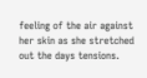feeling of the air against her skin as she stretched out the days tensions.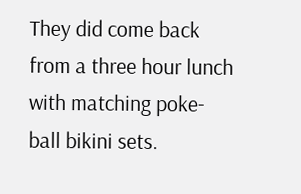They did come back from a three hour lunch with matching poke-ball bikini sets.